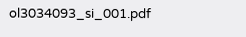ol3034093_si_001.pdf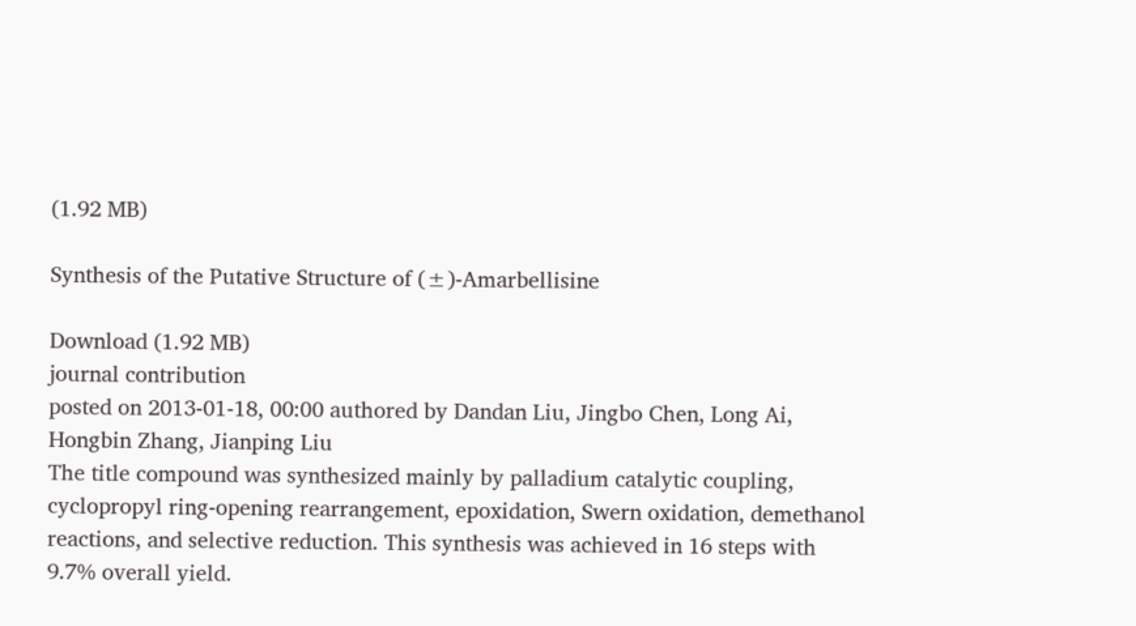(1.92 MB)

Synthesis of the Putative Structure of (±)-Amarbellisine

Download (1.92 MB)
journal contribution
posted on 2013-01-18, 00:00 authored by Dandan Liu, Jingbo Chen, Long Ai, Hongbin Zhang, Jianping Liu
The title compound was synthesized mainly by palladium catalytic coupling, cyclopropyl ring-opening rearrangement, epoxidation, Swern oxidation, demethanol reactions, and selective reduction. This synthesis was achieved in 16 steps with 9.7% overall yield.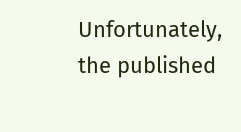Unfortunately, the published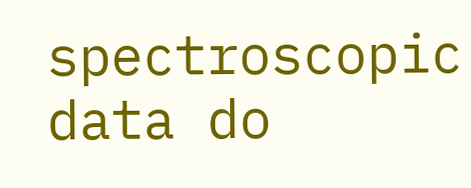spectroscopic data do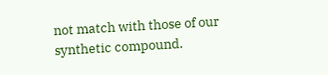not match with those of our synthetic compound.